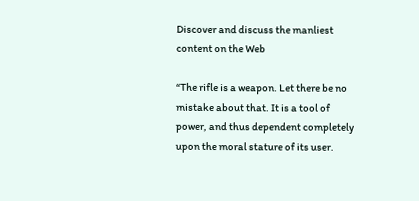Discover and discuss the manliest content on the Web

“The rifle is a weapon. Let there be no mistake about that. It is a tool of power, and thus dependent completely upon the moral stature of its user.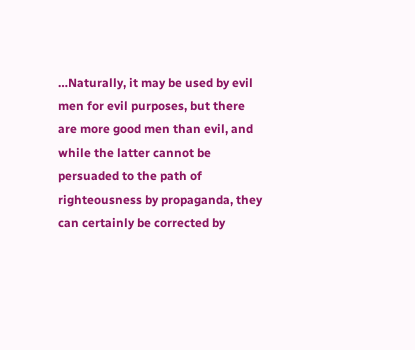…Naturally, it may be used by evil men for evil purposes, but there are more good men than evil, and while the latter cannot be persuaded to the path of righteousness by propaganda, they can certainly be corrected by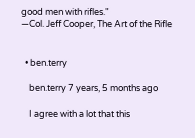good men with rifles."
—Col. Jeff Cooper, The Art of the Rifle


  • ben.terry

    ben.terry 7 years, 5 months ago

    I agree with a lot that this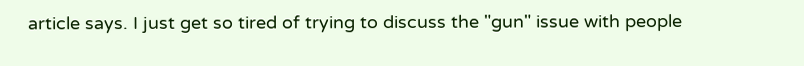article says. I just get so tired of trying to discuss the "gun" issue with people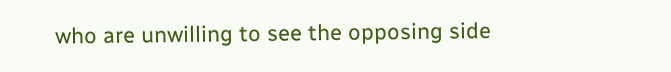who are unwilling to see the opposing side